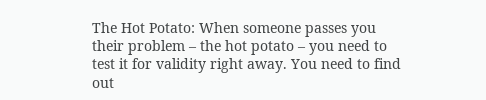The Hot Potato: When someone passes you their problem – the hot potato – you need to test it for validity right away. You need to find out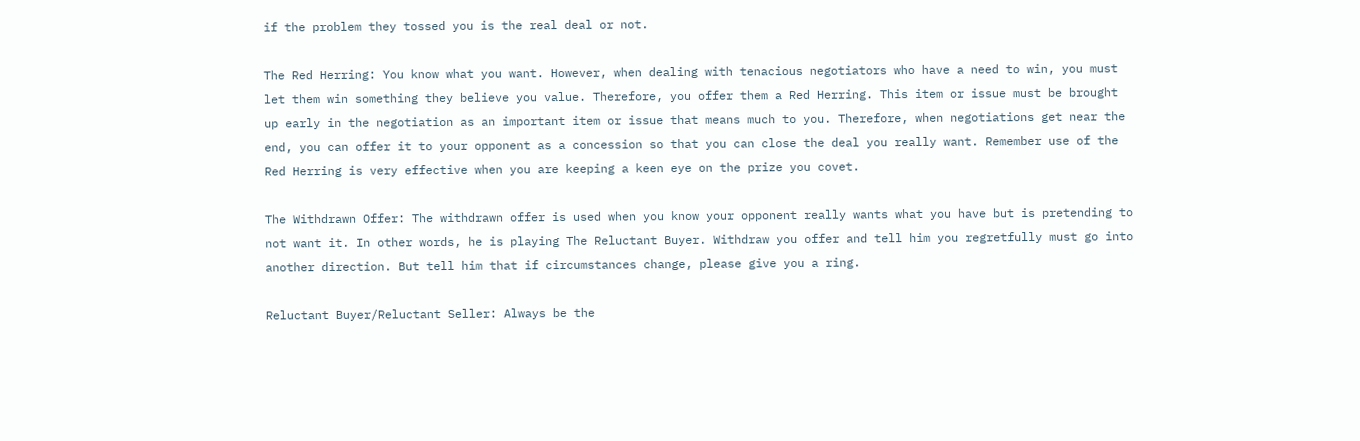if the problem they tossed you is the real deal or not.

The Red Herring: You know what you want. However, when dealing with tenacious negotiators who have a need to win, you must let them win something they believe you value. Therefore, you offer them a Red Herring. This item or issue must be brought up early in the negotiation as an important item or issue that means much to you. Therefore, when negotiations get near the end, you can offer it to your opponent as a concession so that you can close the deal you really want. Remember use of the Red Herring is very effective when you are keeping a keen eye on the prize you covet.

The Withdrawn Offer: The withdrawn offer is used when you know your opponent really wants what you have but is pretending to not want it. In other words, he is playing The Reluctant Buyer. Withdraw you offer and tell him you regretfully must go into another direction. But tell him that if circumstances change, please give you a ring.

Reluctant Buyer/Reluctant Seller: Always be the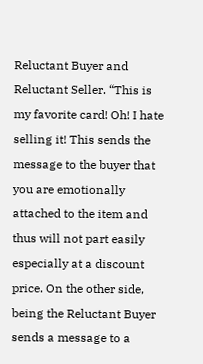Reluctant Buyer and Reluctant Seller. “This is my favorite card! Oh! I hate selling it! This sends the message to the buyer that you are emotionally attached to the item and thus will not part easily especially at a discount price. On the other side, being the Reluctant Buyer sends a message to a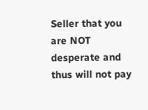Seller that you are NOT desperate and thus will not pay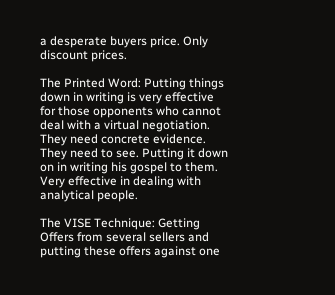a desperate buyers price. Only discount prices.

The Printed Word: Putting things down in writing is very effective for those opponents who cannot deal with a virtual negotiation. They need concrete evidence. They need to see. Putting it down on in writing his gospel to them. Very effective in dealing with analytical people.

The VISE Technique: Getting Offers from several sellers and putting these offers against one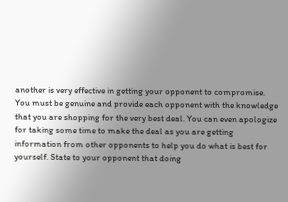another is very effective in getting your opponent to compromise. You must be genuine and provide each opponent with the knowledge that you are shopping for the very best deal. You can even apologize for taking some time to make the deal as you are getting information from other opponents to help you do what is best for yourself. State to your opponent that doing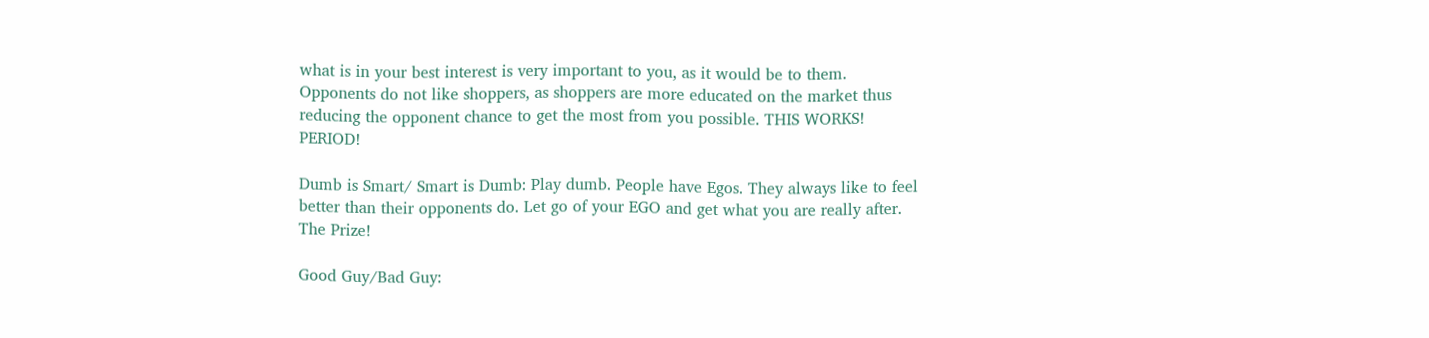what is in your best interest is very important to you, as it would be to them. Opponents do not like shoppers, as shoppers are more educated on the market thus reducing the opponent chance to get the most from you possible. THIS WORKS! PERIOD!

Dumb is Smart/ Smart is Dumb: Play dumb. People have Egos. They always like to feel better than their opponents do. Let go of your EGO and get what you are really after. The Prize!

Good Guy/Bad Guy: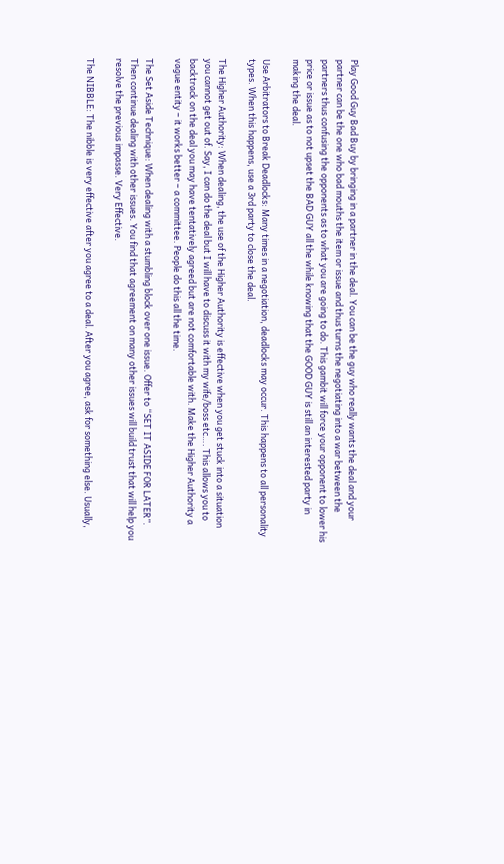Play Good Guy Bad Buy by bringing in a partner in the deal. You can be the guy who really wants the deal and your partner can be the one who bad mouths the item or issue and thus turns the negotiating into a war between the partners thus confusing the opponents as to what you are going to do. This gambit will force your opponent to lower his price or issue as to not upset the BAD GUY all the while knowing that the GOOD GUY is still an interested party in making the deal.

Use Arbitrators to Break Deadlocks: Many times in a negotiation, deadlocks may occur. This happens to all personality types. When this happens, use a 3rd party to close the deal.

The Higher Authority: When dealing, the use of the Higher Authority is effective when you get stuck into a situation you cannot get out of. Say, I can do the deal but I will have to discuss it with my wife/boss etc…. This allows you to backtrack on the deal you may have tentatively agreed but are not comfortable with. Make the Higher Authority a vague entity – it works better – a committee. People do this all the time.

The Set Aside Technique: When dealing with a stumbling block over one issue. Offer to “SET IT ASIDE FOR LATER”. Then continue dealing with other issues. You find that agreement on many other issues will build trust that will help you resolve the previous impasse. Very Effective.

The NIBBLE: The nibble is very effective after you agree to a deal. After you agree, ask for something else. Usually,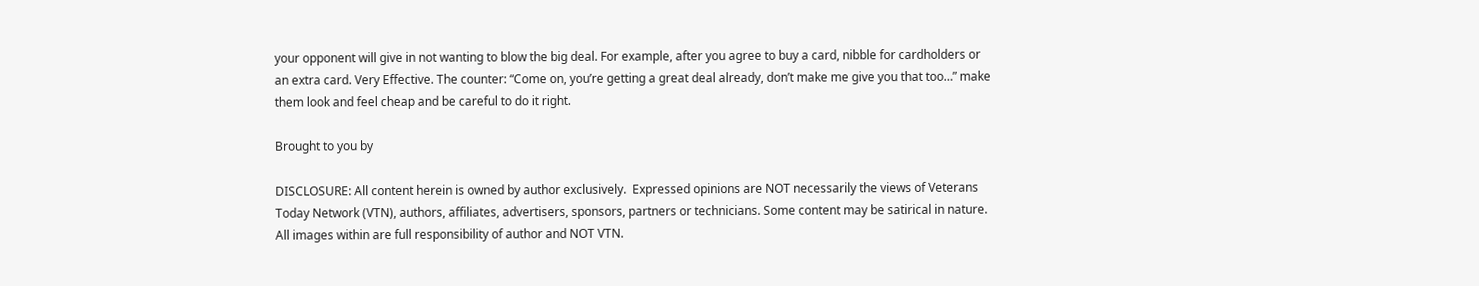your opponent will give in not wanting to blow the big deal. For example, after you agree to buy a card, nibble for cardholders or an extra card. Very Effective. The counter: “Come on, you’re getting a great deal already, don’t make me give you that too…” make them look and feel cheap and be careful to do it right.

Brought to you by

DISCLOSURE: All content herein is owned by author exclusively.  Expressed opinions are NOT necessarily the views of Veterans Today Network (VTN), authors, affiliates, advertisers, sponsors, partners or technicians. Some content may be satirical in nature. All images within are full responsibility of author and NOT VTN.